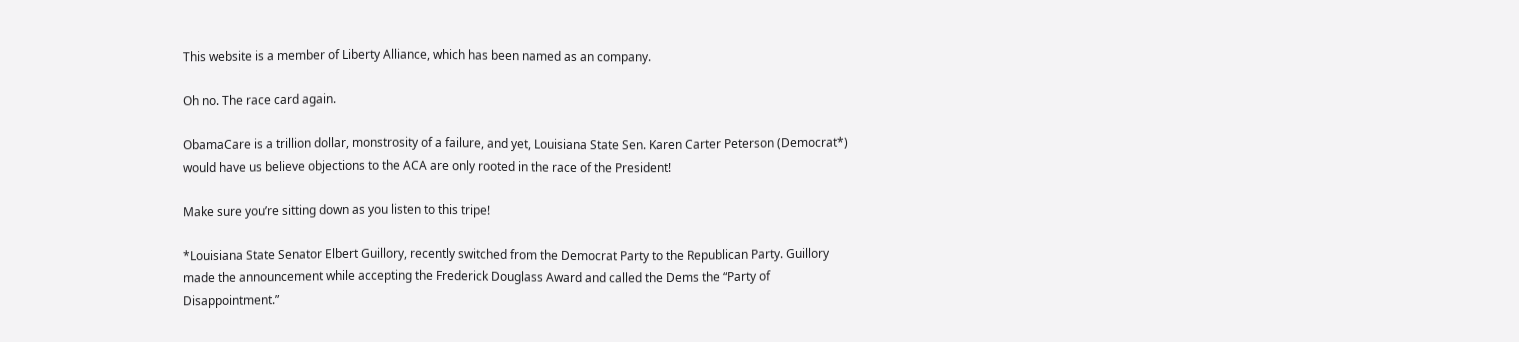This website is a member of Liberty Alliance, which has been named as an company.

Oh no. The race card again.

ObamaCare is a trillion dollar, monstrosity of a failure, and yet, Louisiana State Sen. Karen Carter Peterson (Democrat*) would have us believe objections to the ACA are only rooted in the race of the President!

Make sure you’re sitting down as you listen to this tripe!

*Louisiana State Senator Elbert Guillory, recently switched from the Democrat Party to the Republican Party. Guillory made the announcement while accepting the Frederick Douglass Award and called the Dems the “Party of Disappointment.”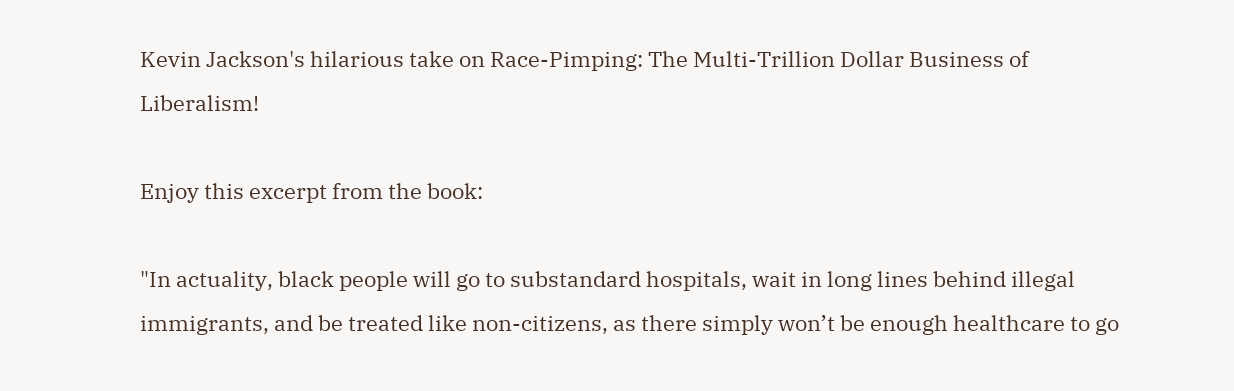Kevin Jackson's hilarious take on Race-Pimping: The Multi-Trillion Dollar Business of Liberalism!

Enjoy this excerpt from the book:

"In actuality, black people will go to substandard hospitals, wait in long lines behind illegal immigrants, and be treated like non-citizens, as there simply won’t be enough healthcare to go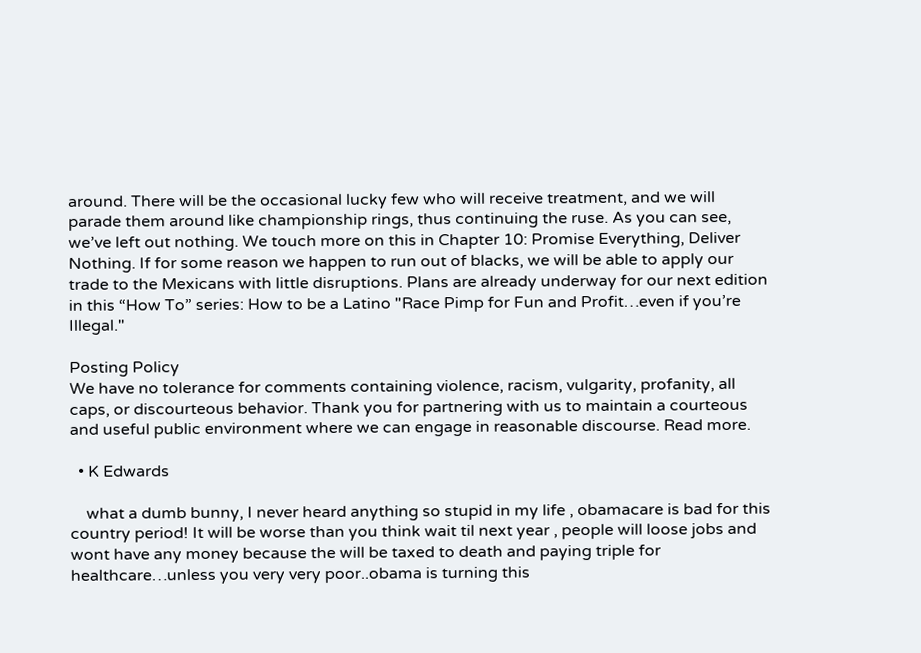around. There will be the occasional lucky few who will receive treatment, and we will parade them around like championship rings, thus continuing the ruse. As you can see, we’ve left out nothing. We touch more on this in Chapter 10: Promise Everything, Deliver Nothing. If for some reason we happen to run out of blacks, we will be able to apply our trade to the Mexicans with little disruptions. Plans are already underway for our next edition in this “How To” series: How to be a Latino "Race Pimp for Fun and Profit…even if you’re Illegal."

Posting Policy
We have no tolerance for comments containing violence, racism, vulgarity, profanity, all caps, or discourteous behavior. Thank you for partnering with us to maintain a courteous and useful public environment where we can engage in reasonable discourse. Read more.

  • K Edwards

    what a dumb bunny, I never heard anything so stupid in my life , obamacare is bad for this country period! It will be worse than you think wait til next year , people will loose jobs and wont have any money because the will be taxed to death and paying triple for healthcare…unless you very very poor..obama is turning this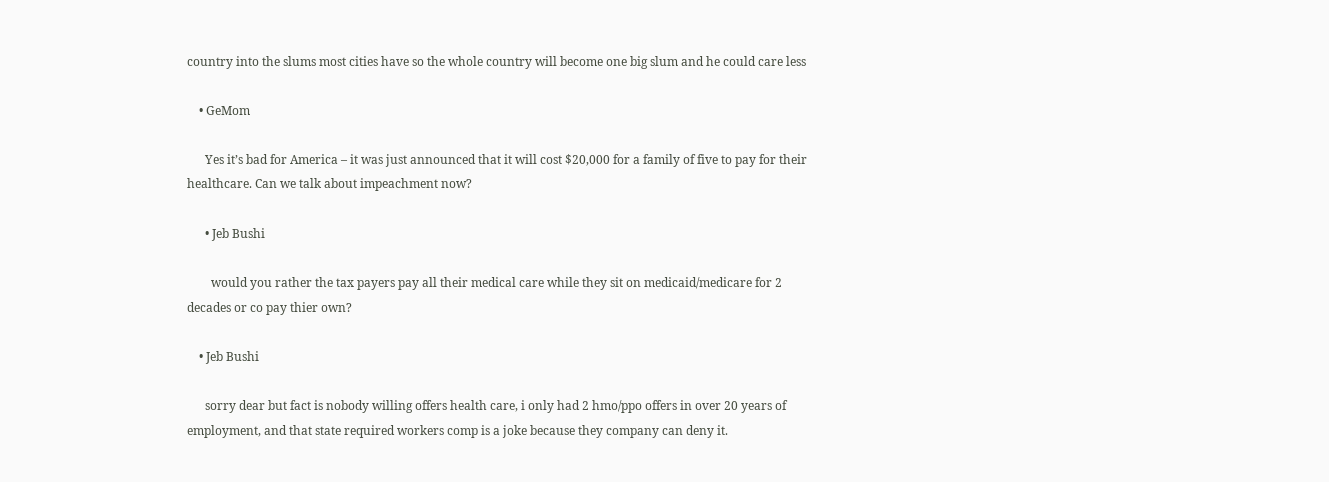country into the slums most cities have so the whole country will become one big slum and he could care less

    • GeMom

      Yes it’s bad for America – it was just announced that it will cost $20,000 for a family of five to pay for their healthcare. Can we talk about impeachment now?

      • Jeb Bushi

        would you rather the tax payers pay all their medical care while they sit on medicaid/medicare for 2 decades or co pay thier own?

    • Jeb Bushi

      sorry dear but fact is nobody willing offers health care, i only had 2 hmo/ppo offers in over 20 years of employment, and that state required workers comp is a joke because they company can deny it.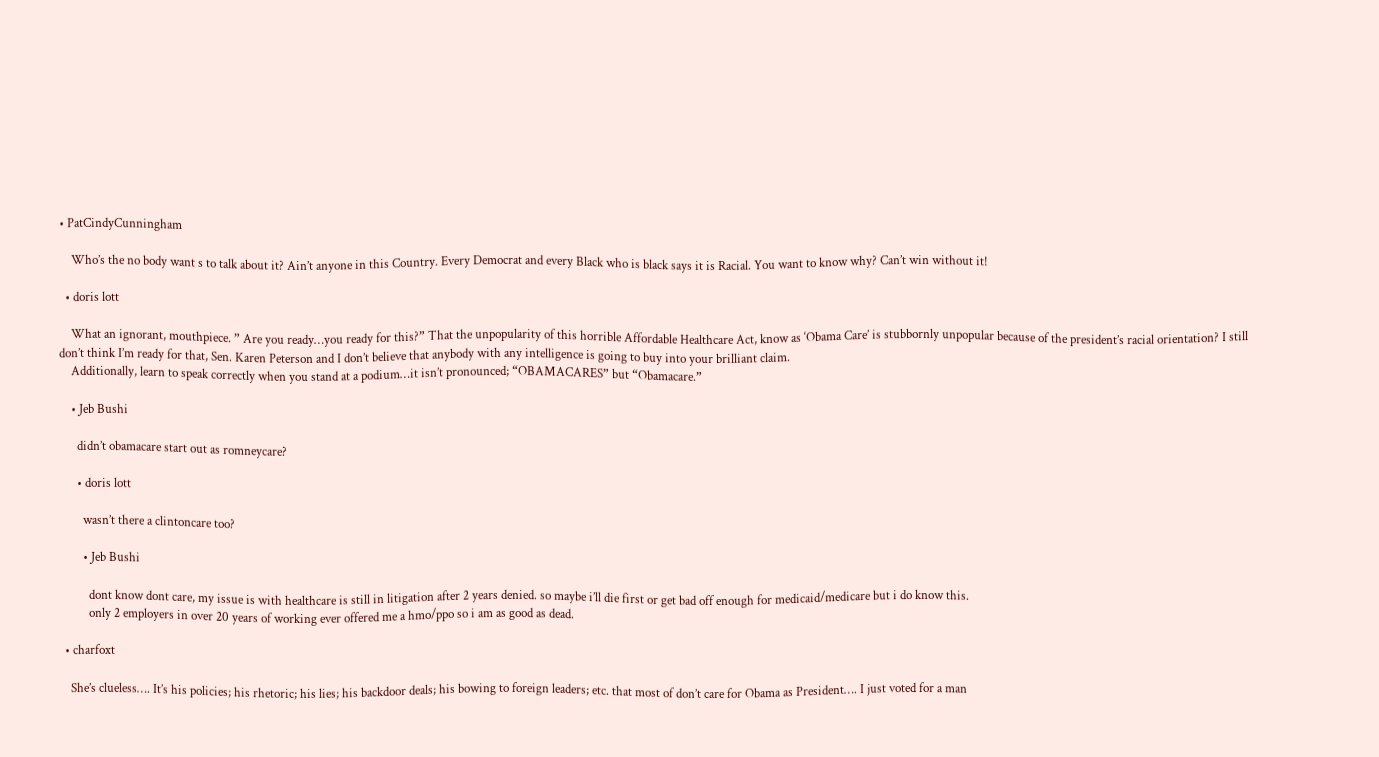• PatCindyCunningham

    Who’s the no body want s to talk about it? Ain’t anyone in this Country. Every Democrat and every Black who is black says it is Racial. You want to know why? Can’t win without it!

  • doris lott

    What an ignorant, mouthpiece. ” Are you ready…you ready for this?” That the unpopularity of this horrible Affordable Healthcare Act, know as ‘Obama Care’ is stubbornly unpopular because of the president’s racial orientation? I still don’t think I’m ready for that, Sen. Karen Peterson and I don’t believe that anybody with any intelligence is going to buy into your brilliant claim.
    Additionally, learn to speak correctly when you stand at a podium…it isn’t pronounced; “OBAMACARES” but “Obamacare.”

    • Jeb Bushi

      didn’t obamacare start out as romneycare?

      • doris lott

        wasn’t there a clintoncare too?

        • Jeb Bushi

          dont know dont care, my issue is with healthcare is still in litigation after 2 years denied. so maybe i’ll die first or get bad off enough for medicaid/medicare but i do know this.
          only 2 employers in over 20 years of working ever offered me a hmo/ppo so i am as good as dead.

  • charfoxt

    She’s clueless…. It’s his policies; his rhetoric; his lies; his backdoor deals; his bowing to foreign leaders; etc. that most of don’t care for Obama as President…. I just voted for a man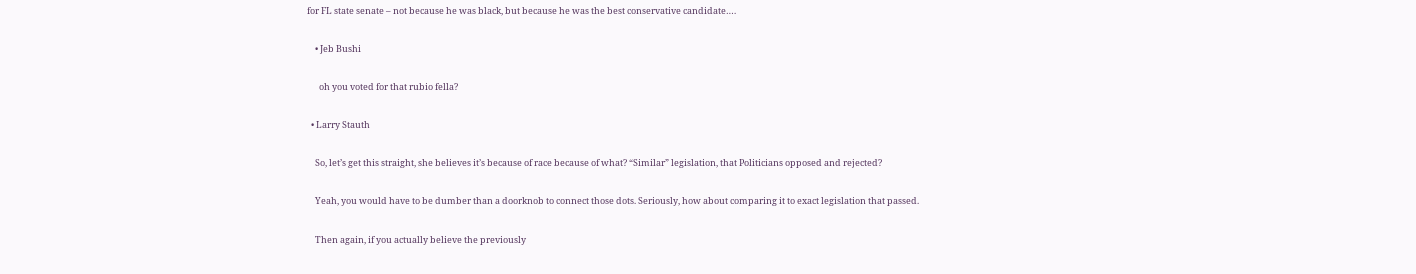for FL state senate – not because he was black, but because he was the best conservative candidate….

    • Jeb Bushi

      oh you voted for that rubio fella?

  • Larry Stauth

    So, let’s get this straight, she believes it’s because of race because of what? “Similar” legislation, that Politicians opposed and rejected?

    Yeah, you would have to be dumber than a doorknob to connect those dots. Seriously, how about comparing it to exact legislation that passed.

    Then again, if you actually believe the previously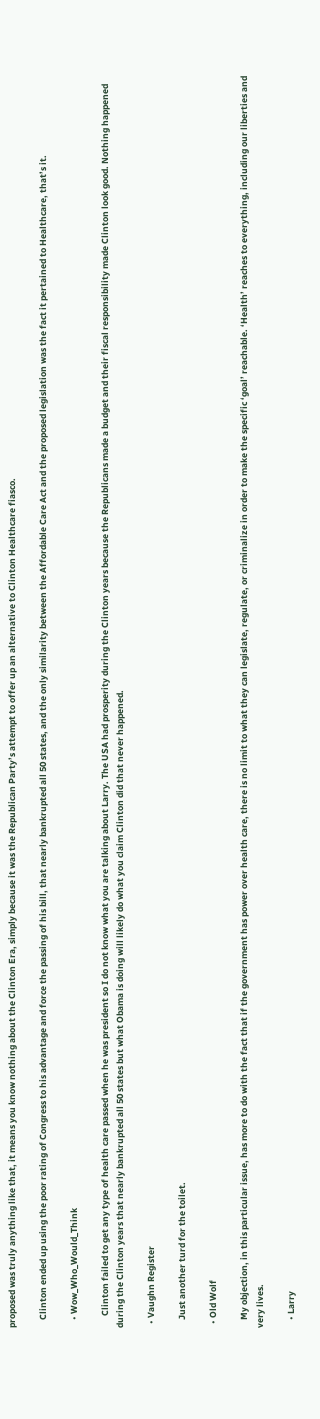proposed was truly anything like that, it means you know nothing about the Clinton Era, simply because it was the Republican Party’s attempt to offer up an alternative to Clinton Healthcare fiasco.

    Clinton ended up using the poor rating of Congress to his advantage and force the passing of his bill, that nearly bankrupted all 50 states, and the only similarity between the Affordable Care Act and the proposed legislation was the fact it pertained to Healthcare, that’s it.

    • Wow_Who_Would_Think

      Clinton failed to get any type of health care passed when he was president so I do not know what you are talking about Larry. The USA had prosperity during the Clinton years because the Republicans made a budget and their fiscal responsibility made Clinton look good. Nothing happened during the Clinton years that nearly bankrupted all 50 states but what Obama is doing will likely do what you claim Clinton did that never happened.

  • Vaughn Register

    Just another turd for the toilet.

  • Old Wolf

    My objection, in this particular issue, has more to do with the fact that if the government has power over health care, there is no limit to what they can legislate, regulate, or criminalize in order to make the specific ‘goal’ reachable. ‘Health’ reaches to everything, including our liberties and very lives.

    • Larry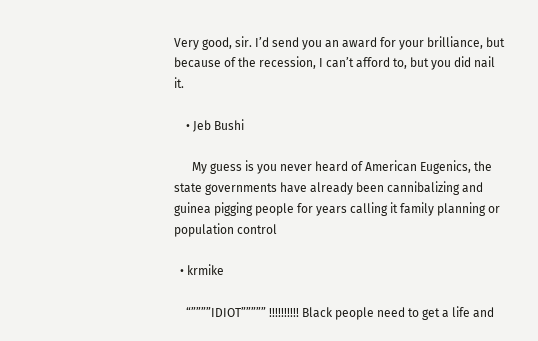Very good, sir. I’d send you an award for your brilliance, but because of the recession, I can’t afford to, but you did nail it.

    • Jeb Bushi

      My guess is you never heard of American Eugenics, the state governments have already been cannibalizing and guinea pigging people for years calling it family planning or population control

  • krmike

    “””””IDIOT””””” !!!!!!!!!! Black people need to get a life and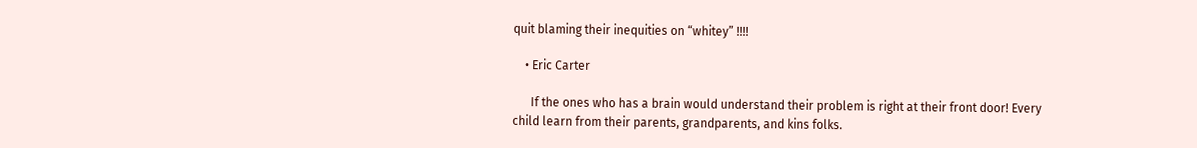quit blaming their inequities on “whitey” !!!!

    • Eric Carter

      If the ones who has a brain would understand their problem is right at their front door! Every child learn from their parents, grandparents, and kins folks.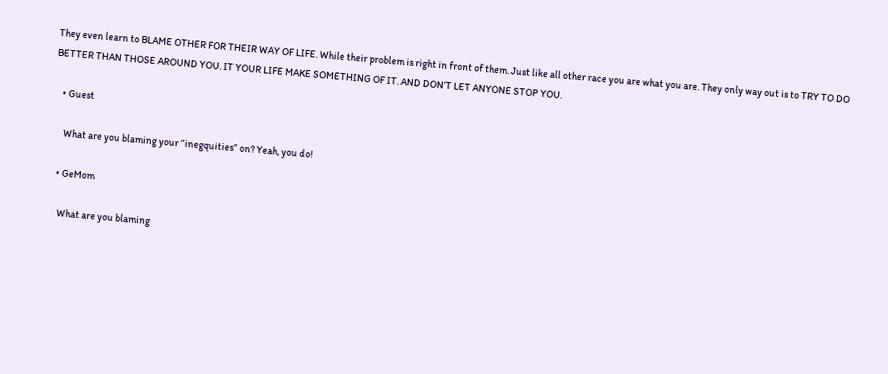They even learn to BLAME OTHER FOR THEIR WAY OF LIFE. While their problem is right in front of them. Just like all other race you are what you are. They only way out is to TRY TO DO BETTER THAN THOSE AROUND YOU. IT YOUR LIFE MAKE SOMETHING OF IT. AND DON’T LET ANYONE STOP YOU.

    • Guest

      What are you blaming your “inegquities” on? Yeah, you do!

    • GeMom

      What are you blaming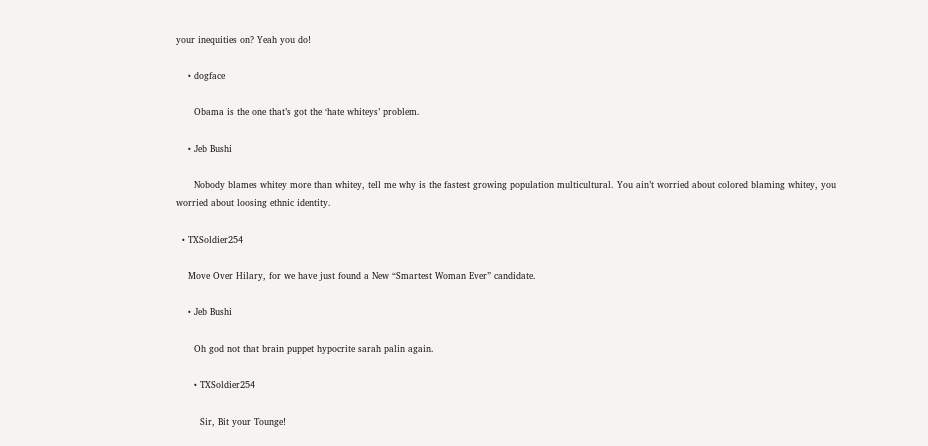your inequities on? Yeah you do!

    • dogface

      Obama is the one that’s got the ‘hate whiteys’ problem.

    • Jeb Bushi

      Nobody blames whitey more than whitey, tell me why is the fastest growing population multicultural. You ain’t worried about colored blaming whitey, you worried about loosing ethnic identity.

  • TXSoldier254

    Move Over Hilary, for we have just found a New “Smartest Woman Ever” candidate.

    • Jeb Bushi

      Oh god not that brain puppet hypocrite sarah palin again.

      • TXSoldier254

        Sir, Bit your Tounge!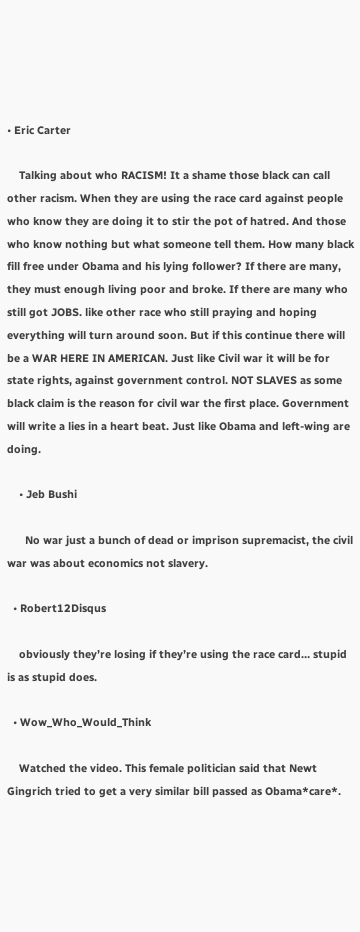• Eric Carter

    Talking about who RACISM! It a shame those black can call other racism. When they are using the race card against people who know they are doing it to stir the pot of hatred. And those who know nothing but what someone tell them. How many black fill free under Obama and his lying follower? If there are many, they must enough living poor and broke. If there are many who still got JOBS. like other race who still praying and hoping everything will turn around soon. But if this continue there will be a WAR HERE IN AMERICAN. Just like Civil war it will be for state rights, against government control. NOT SLAVES as some black claim is the reason for civil war the first place. Government will write a lies in a heart beat. Just like Obama and left-wing are doing.

    • Jeb Bushi

      No war just a bunch of dead or imprison supremacist, the civil war was about economics not slavery.

  • Robert12Disqus

    obviously they’re losing if they’re using the race card… stupid is as stupid does.

  • Wow_Who_Would_Think

    Watched the video. This female politician said that Newt Gingrich tried to get a very similar bill passed as Obama*care*.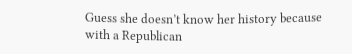Guess she doesn’t know her history because with a Republican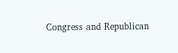Congress and Republican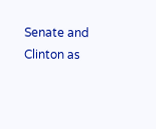Senate and Clinton as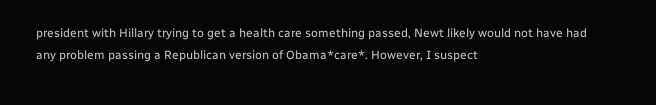president with Hillary trying to get a health care something passed, Newt likely would not have had any problem passing a Republican version of Obama*care*. However, I suspect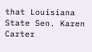that Louisiana State Sen. Karen Carter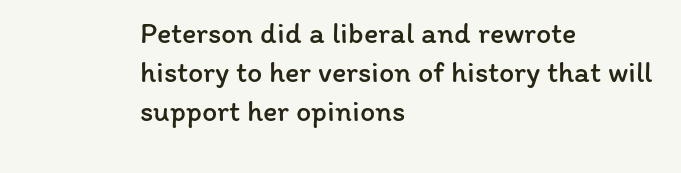Peterson did a liberal and rewrote history to her version of history that will support her opinions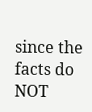since the facts do NOT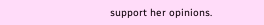support her opinions.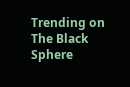Trending on The Black Sphere